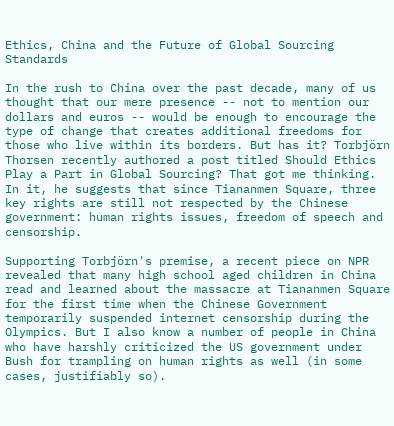Ethics, China and the Future of Global Sourcing Standards

In the rush to China over the past decade, many of us thought that our mere presence -- not to mention our dollars and euros -- would be enough to encourage the type of change that creates additional freedoms for those who live within its borders. But has it? Torbjörn Thorsen recently authored a post titled Should Ethics Play a Part in Global Sourcing? That got me thinking. In it, he suggests that since Tiananmen Square, three key rights are still not respected by the Chinese government: human rights issues, freedom of speech and censorship.

Supporting Torbjörn's premise, a recent piece on NPR revealed that many high school aged children in China read and learned about the massacre at Tiananmen Square for the first time when the Chinese Government temporarily suspended internet censorship during the Olympics. But I also know a number of people in China who have harshly criticized the US government under Bush for trampling on human rights as well (in some cases, justifiably so).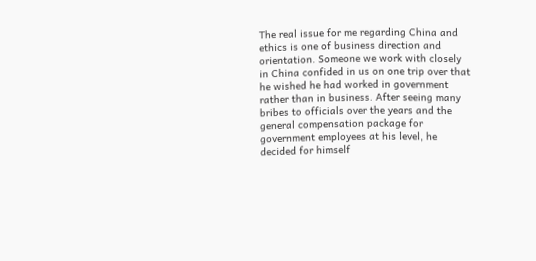The real issue for me regarding China and ethics is one of business direction and orientation. Someone we work with closely in China confided in us on one trip over that he wished he had worked in government rather than in business. After seeing many bribes to officials over the years and the general compensation package for government employees at his level, he decided for himself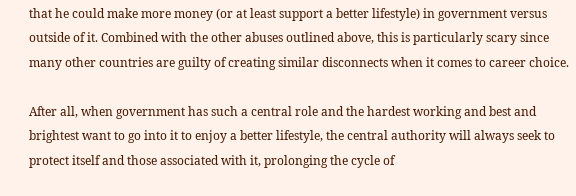that he could make more money (or at least support a better lifestyle) in government versus outside of it. Combined with the other abuses outlined above, this is particularly scary since many other countries are guilty of creating similar disconnects when it comes to career choice.

After all, when government has such a central role and the hardest working and best and brightest want to go into it to enjoy a better lifestyle, the central authority will always seek to protect itself and those associated with it, prolonging the cycle of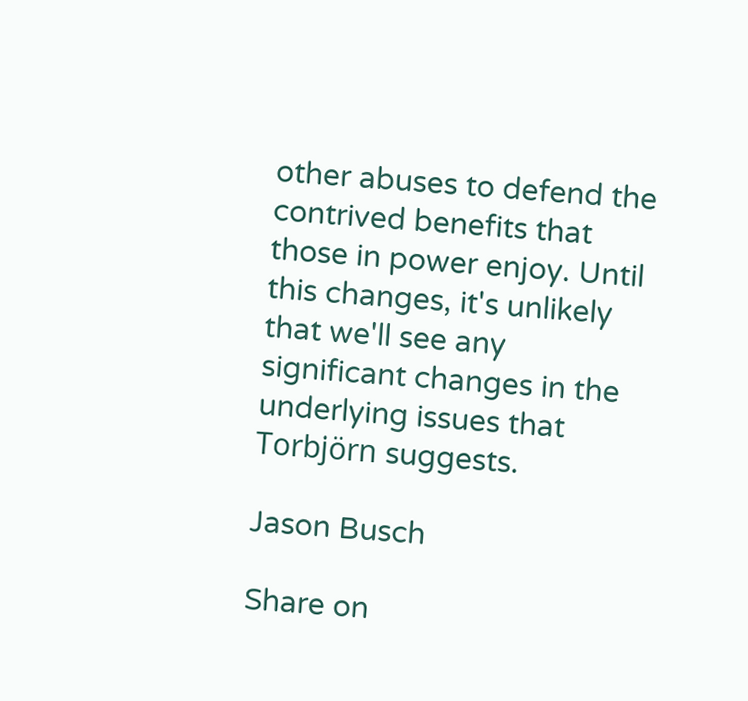other abuses to defend the contrived benefits that those in power enjoy. Until this changes, it's unlikely that we'll see any significant changes in the underlying issues that Torbjörn suggests.

Jason Busch

Share on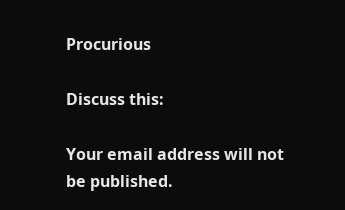Procurious

Discuss this:

Your email address will not be published.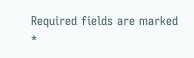Required fields are marked *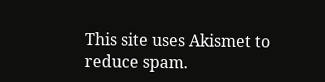This site uses Akismet to reduce spam.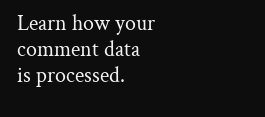Learn how your comment data is processed.